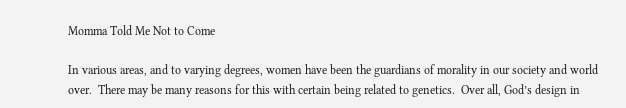Momma Told Me Not to Come

In various areas, and to varying degrees, women have been the guardians of morality in our society and world over.  There may be many reasons for this with certain being related to genetics.  Over all, God’s design in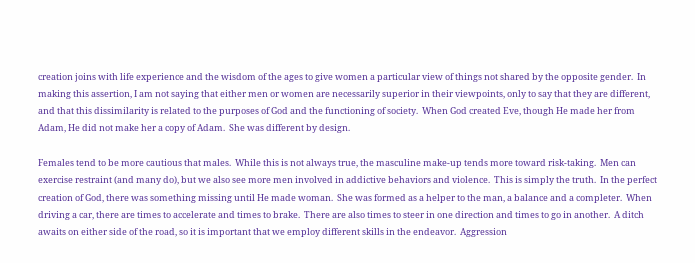creation joins with life experience and the wisdom of the ages to give women a particular view of things not shared by the opposite gender.  In making this assertion, I am not saying that either men or women are necessarily superior in their viewpoints, only to say that they are different, and that this dissimilarity is related to the purposes of God and the functioning of society.  When God created Eve, though He made her from Adam, He did not make her a copy of Adam.  She was different by design.

Females tend to be more cautious that males.  While this is not always true, the masculine make-up tends more toward risk-taking.  Men can exercise restraint (and many do), but we also see more men involved in addictive behaviors and violence.  This is simply the truth.  In the perfect creation of God, there was something missing until He made woman.  She was formed as a helper to the man, a balance and a completer.  When driving a car, there are times to accelerate and times to brake.  There are also times to steer in one direction and times to go in another.  A ditch awaits on either side of the road, so it is important that we employ different skills in the endeavor.  Aggression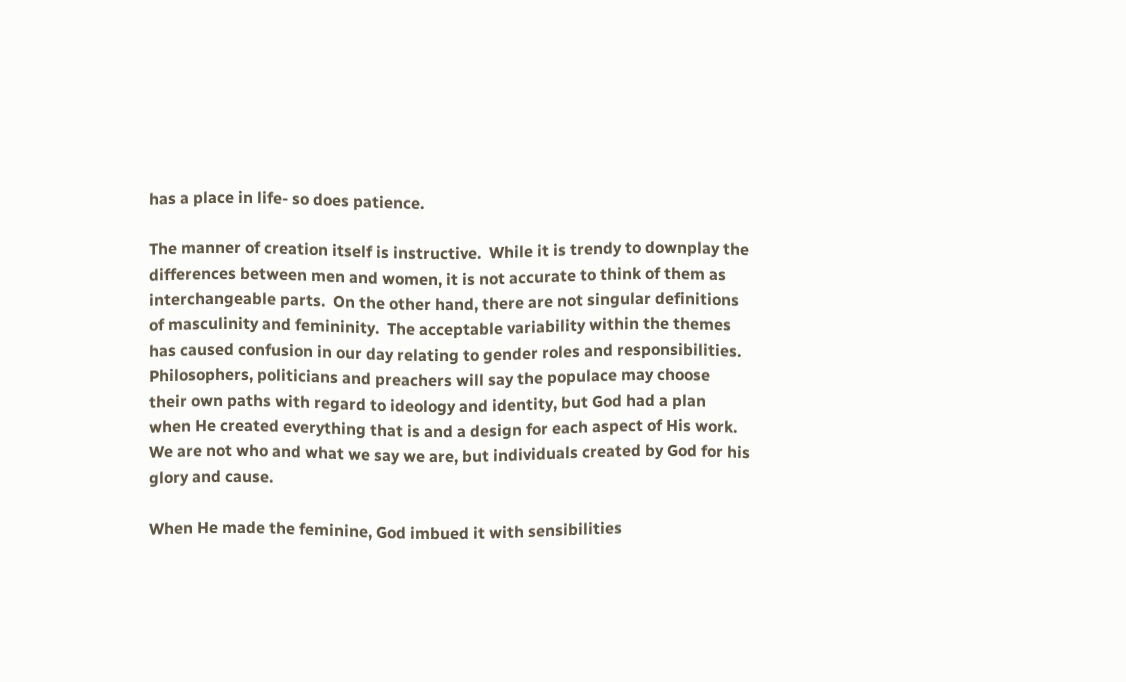has a place in life- so does patience.

The manner of creation itself is instructive.  While it is trendy to downplay the differences between men and women, it is not accurate to think of them as interchangeable parts.  On the other hand, there are not singular definitions of masculinity and femininity.  The acceptable variability within the themes has caused confusion in our day relating to gender roles and responsibilities.  Philosophers, politicians and preachers will say the populace may choose their own paths with regard to ideology and identity, but God had a plan when He created everything that is and a design for each aspect of His work.  We are not who and what we say we are, but individuals created by God for his glory and cause.

When He made the feminine, God imbued it with sensibilities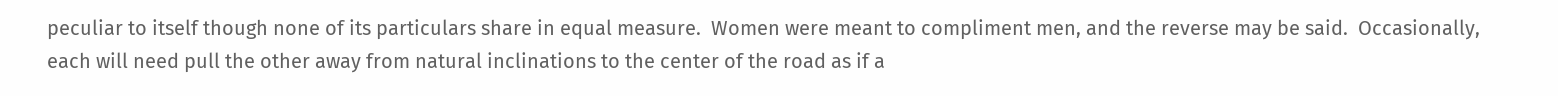peculiar to itself though none of its particulars share in equal measure.  Women were meant to compliment men, and the reverse may be said.  Occasionally, each will need pull the other away from natural inclinations to the center of the road as if a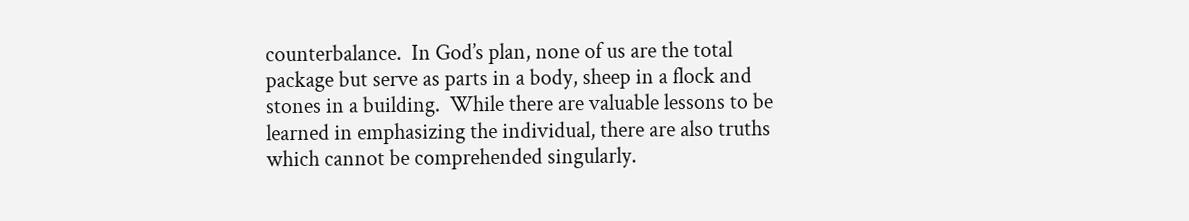counterbalance.  In God’s plan, none of us are the total package but serve as parts in a body, sheep in a flock and stones in a building.  While there are valuable lessons to be learned in emphasizing the individual, there are also truths which cannot be comprehended singularly.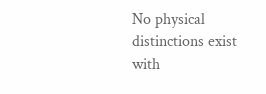No physical distinctions exist with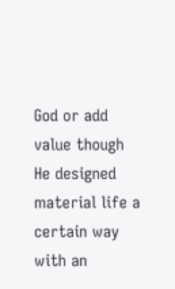God or add value though He designed material life a certain way with an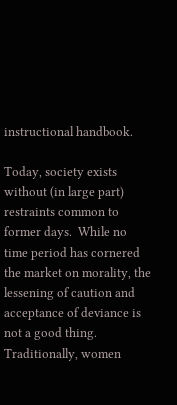instructional handbook.

Today, society exists without (in large part) restraints common to former days.  While no time period has cornered the market on morality, the lessening of caution and acceptance of deviance is not a good thing.  Traditionally, women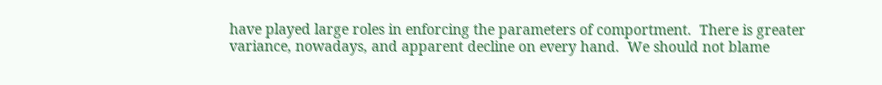have played large roles in enforcing the parameters of comportment.  There is greater variance, nowadays, and apparent decline on every hand.  We should not blame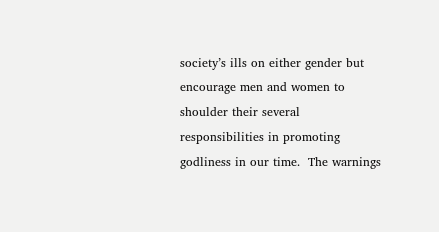society’s ills on either gender but encourage men and women to shoulder their several responsibilities in promoting godliness in our time.  The warnings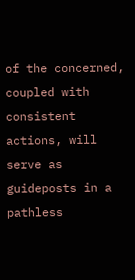of the concerned, coupled with consistent actions, will serve as guideposts in a pathless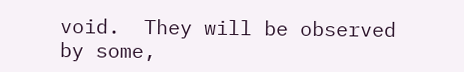void.  They will be observed by some,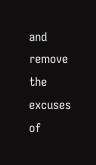and remove the excuses of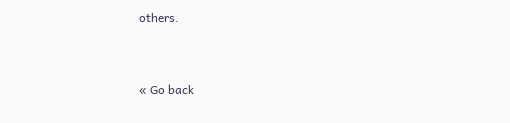others.


« Go back